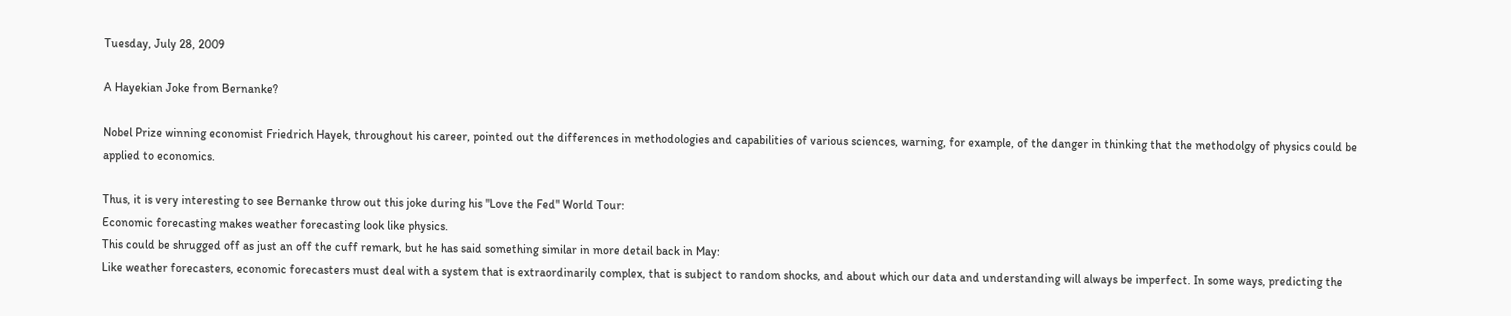Tuesday, July 28, 2009

A Hayekian Joke from Bernanke?

Nobel Prize winning economist Friedrich Hayek, throughout his career, pointed out the differences in methodologies and capabilities of various sciences, warning, for example, of the danger in thinking that the methodolgy of physics could be applied to economics.

Thus, it is very interesting to see Bernanke throw out this joke during his "Love the Fed" World Tour:
Economic forecasting makes weather forecasting look like physics.
This could be shrugged off as just an off the cuff remark, but he has said something similar in more detail back in May:
Like weather forecasters, economic forecasters must deal with a system that is extraordinarily complex, that is subject to random shocks, and about which our data and understanding will always be imperfect. In some ways, predicting the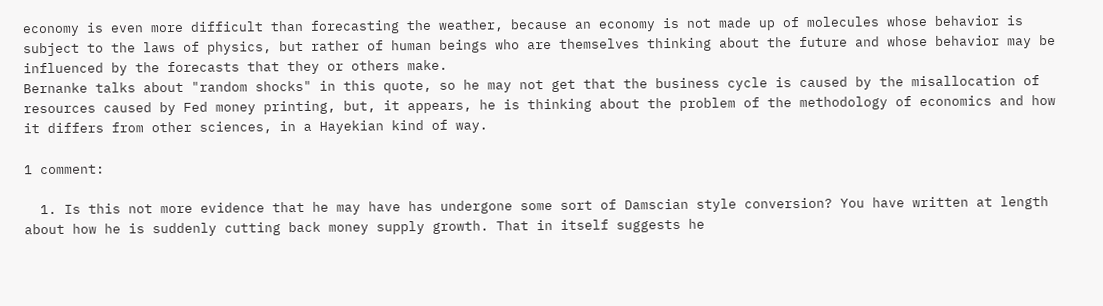economy is even more difficult than forecasting the weather, because an economy is not made up of molecules whose behavior is subject to the laws of physics, but rather of human beings who are themselves thinking about the future and whose behavior may be influenced by the forecasts that they or others make.
Bernanke talks about "random shocks" in this quote, so he may not get that the business cycle is caused by the misallocation of resources caused by Fed money printing, but, it appears, he is thinking about the problem of the methodology of economics and how it differs from other sciences, in a Hayekian kind of way.

1 comment:

  1. Is this not more evidence that he may have has undergone some sort of Damscian style conversion? You have written at length about how he is suddenly cutting back money supply growth. That in itself suggests he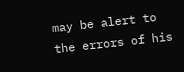may be alert to the errors of his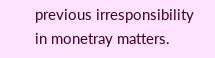previous irresponsibility in monetray matters.